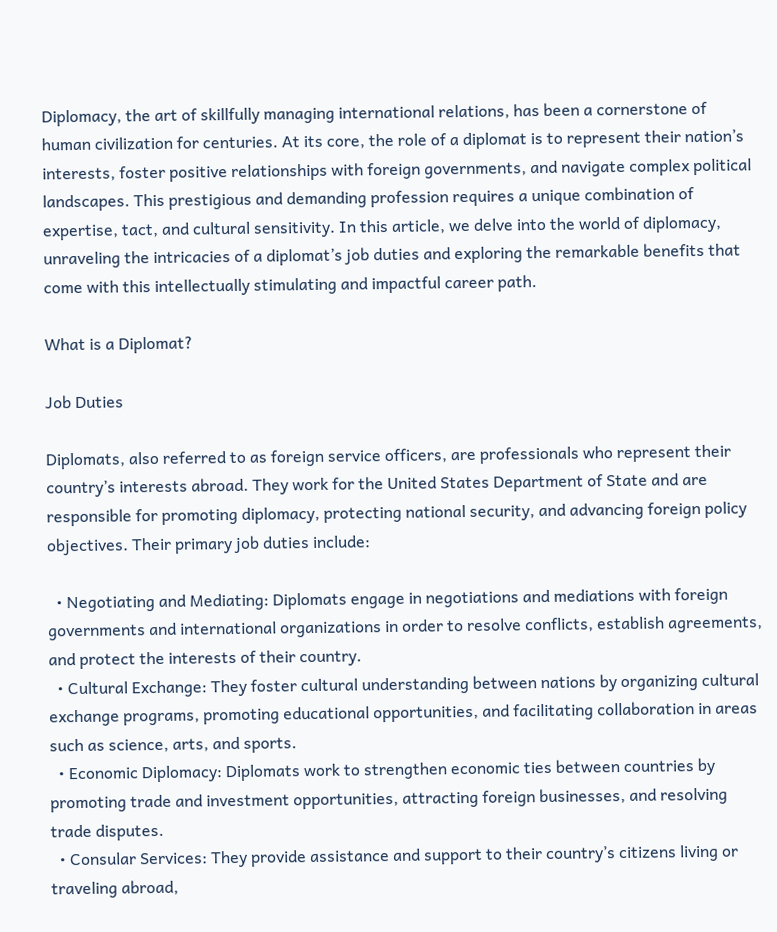Diplomacy, the art of skillfully managing international relations, has been a cornerstone of human civilization for centuries. At its core, the role of a diplomat is to represent their nation’s interests, foster positive relationships with foreign governments, and navigate complex political landscapes. This prestigious and demanding profession requires a unique combination of expertise, tact, and cultural sensitivity. In this article, we delve into the world of diplomacy, unraveling the intricacies of a diplomat’s job duties and exploring the remarkable benefits that come with this intellectually stimulating and impactful career path.

What is a Diplomat?

Job Duties

Diplomats, also referred to as foreign service officers, are professionals who represent their country’s interests abroad. They work for the United States Department of State and are responsible for promoting diplomacy, protecting national security, and advancing foreign policy objectives. Their primary job duties include:

  • Negotiating and Mediating: Diplomats engage in negotiations and mediations with foreign governments and international organizations in order to resolve conflicts, establish agreements, and protect the interests of their country.
  • Cultural Exchange: They foster cultural understanding between nations by organizing cultural exchange programs, promoting educational opportunities, and facilitating collaboration in areas such as science, arts, and sports.
  • Economic Diplomacy: Diplomats work to strengthen economic ties between countries by promoting trade and investment opportunities, attracting foreign businesses, and resolving trade disputes.
  • Consular Services: They provide assistance and support to their country’s citizens living or traveling abroad,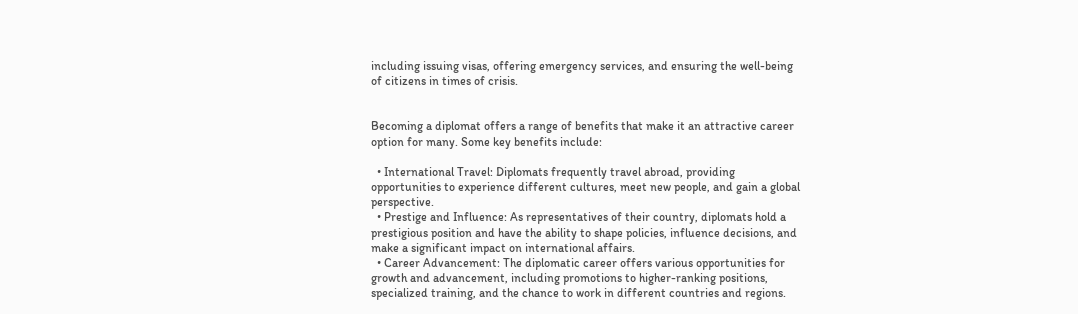including issuing visas, offering emergency services, and ensuring the well-being of citizens in times of crisis.


Becoming a diplomat offers a range of benefits that make it an attractive career option for many. Some key benefits include:

  • International Travel: Diplomats frequently travel abroad, providing opportunities to experience different cultures, meet new people, and gain a global perspective.
  • Prestige and Influence: As representatives of their country, diplomats hold a prestigious position and have the ability to shape policies, influence decisions, and make a significant impact on international affairs.
  • Career Advancement: The diplomatic career offers various opportunities for growth and advancement, including promotions to higher-ranking positions, specialized training, and the chance to work in different countries and regions.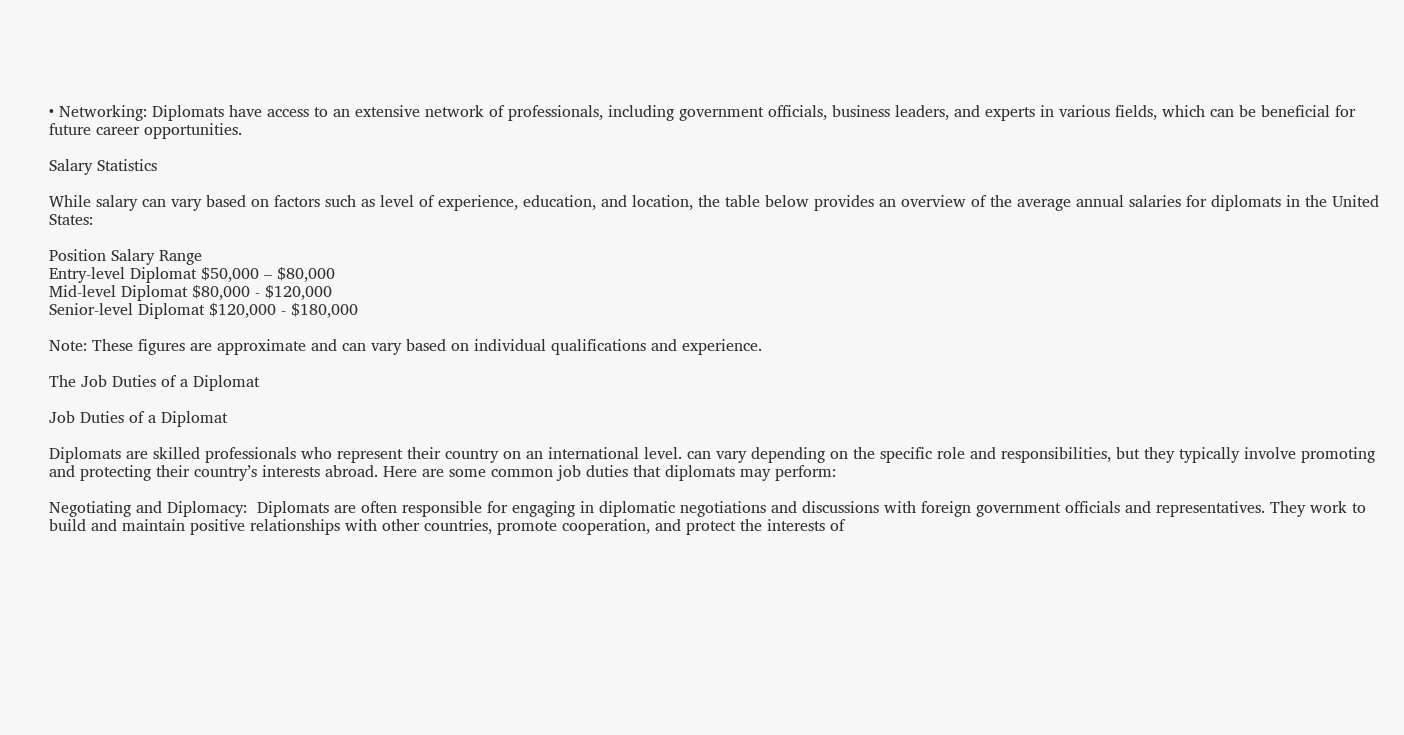• Networking: Diplomats have access to an extensive network of professionals, including government officials, business leaders, and experts in various fields, which can be beneficial for future career opportunities.

Salary Statistics

While salary can vary based on factors such as level of experience, education, and location, the table below provides an overview of the average annual salaries for diplomats in the United States:

Position Salary Range
Entry-level Diplomat $50,000 – $80,000
Mid-level Diplomat $80,000 - $120,000
Senior-level Diplomat $120,000 - $180,000

Note: These figures are approximate and can vary based on individual qualifications and experience.

The Job Duties of a Diplomat

Job Duties of a Diplomat

Diplomats are skilled professionals who represent their country on an international level. can vary depending on the specific role and responsibilities, but they typically involve promoting and protecting their country’s interests abroad. Here are some common job duties that diplomats may perform:

Negotiating and Diplomacy:  Diplomats are often responsible for engaging in diplomatic negotiations and discussions with foreign government officials and representatives. They work to build and maintain positive relationships with other countries, promote cooperation, and protect the interests of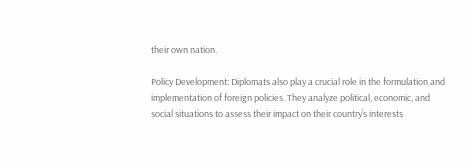their own nation.

Policy Development: Diplomats also play a crucial role in the formulation and implementation of foreign policies. They analyze political, economic, and social situations to assess their impact on their country’s interests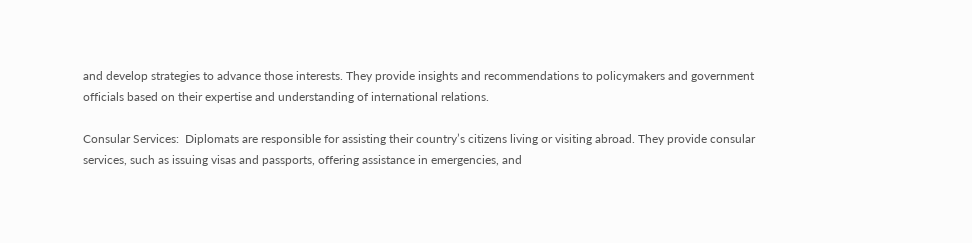and develop strategies to advance those interests. They provide insights and recommendations to policymakers and government officials based on their expertise and understanding of international relations.

Consular Services:  Diplomats are responsible for assisting their country’s citizens living or visiting abroad. They provide consular services, such as issuing visas and passports, offering assistance in emergencies, and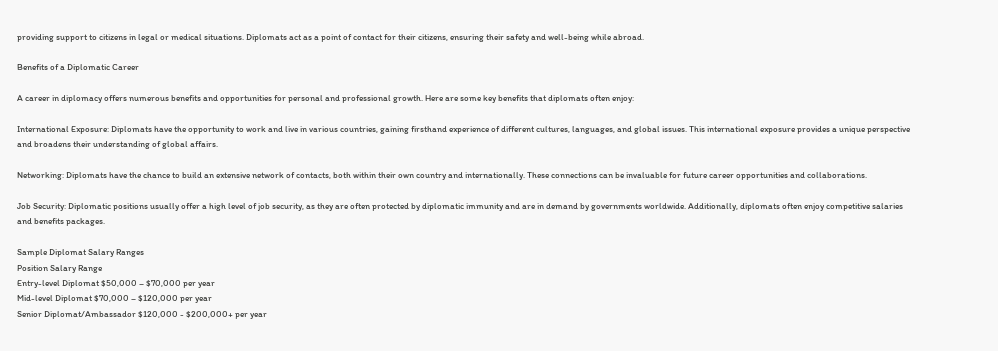providing support to citizens in legal or medical situations. Diplomats act as a point of contact for their citizens, ensuring their safety and well-being while abroad.

Benefits of a Diplomatic Career

A career in diplomacy offers numerous benefits and opportunities for personal and professional growth. Here are some key benefits that diplomats often enjoy:

International Exposure: Diplomats have the opportunity to work and live in various countries, gaining firsthand experience of different cultures, languages, and global issues. This international exposure provides a unique perspective and broadens their understanding of global affairs.

Networking: Diplomats have the chance to build an extensive network of contacts, both within their own country and internationally. These connections can be invaluable for future career opportunities and collaborations.

Job Security: Diplomatic positions usually offer a high level of job security, as they are often protected by diplomatic immunity and are in demand by governments worldwide. Additionally, diplomats often enjoy competitive salaries and benefits packages.

Sample Diplomat Salary Ranges
Position Salary Range
Entry-level Diplomat $50,000 – $70,000 per year
Mid-level Diplomat $70,000 – $120,000 per year
Senior Diplomat/Ambassador $120,000 - $200,000+ per year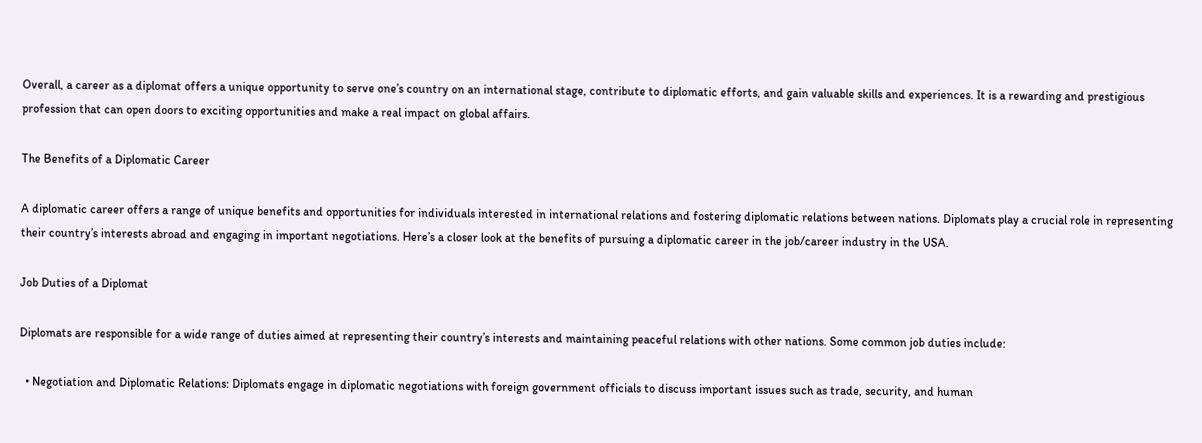Overall, a career as a diplomat offers a unique opportunity to serve one’s country on an international stage, contribute to diplomatic efforts, and gain valuable skills and experiences. It is a rewarding and prestigious profession that can open doors to exciting opportunities and make a real impact on global affairs.

The Benefits of a Diplomatic Career

A diplomatic career offers a range of unique benefits and opportunities for individuals interested in international relations and fostering diplomatic relations between nations. Diplomats play a crucial role in representing their country’s interests abroad and engaging in important negotiations. Here’s a closer look at the benefits of pursuing a diplomatic career in the job/career industry in the USA.

Job Duties of a Diplomat

Diplomats are responsible for a wide range of duties aimed at representing their country’s interests and maintaining peaceful relations with other nations. Some common job duties include:

  • Negotiation and Diplomatic Relations: Diplomats engage in diplomatic negotiations with foreign government officials to discuss important issues such as trade, security, and human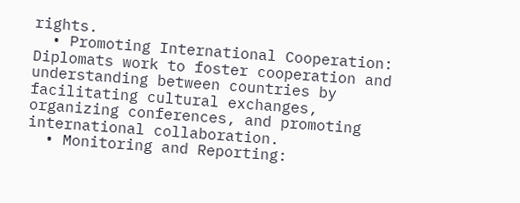rights.
  • Promoting International Cooperation: Diplomats work to foster cooperation and understanding between countries by facilitating cultural exchanges, organizing conferences, and promoting international collaboration.
  • Monitoring and Reporting: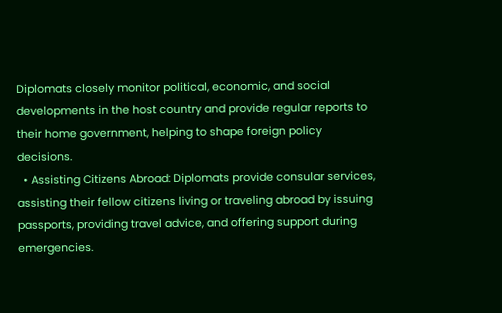Diplomats closely monitor political, economic, and social developments in the host country and provide regular reports to their home government, helping to shape foreign policy decisions.
  • Assisting Citizens Abroad: Diplomats provide consular services, assisting their fellow citizens living or traveling abroad by issuing passports, providing travel advice, and offering support during emergencies.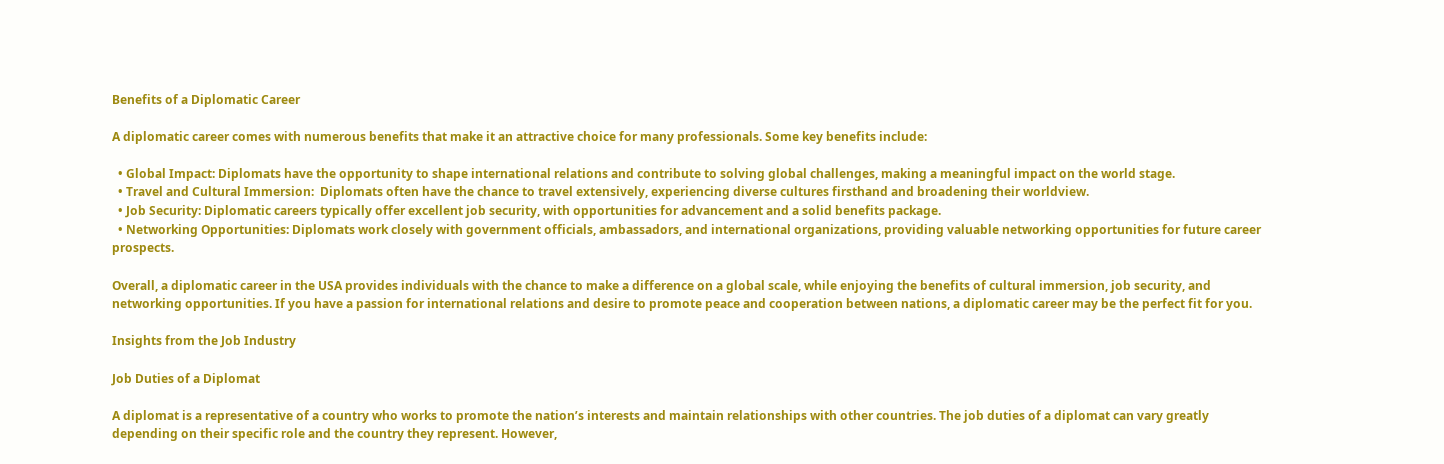Benefits of a Diplomatic Career

A diplomatic career comes with numerous benefits that make it an attractive choice for many professionals. Some key benefits include:

  • Global Impact: Diplomats have the opportunity to shape international relations and contribute to solving global challenges, making a meaningful impact on the world stage.
  • Travel and Cultural Immersion:  Diplomats often have the chance to travel extensively, experiencing diverse cultures firsthand and broadening their worldview.
  • Job Security: Diplomatic careers typically offer excellent job security, with opportunities for advancement and a solid benefits package.
  • Networking Opportunities: Diplomats work closely with government officials, ambassadors, and international organizations, providing valuable networking opportunities for future career prospects.

Overall, a diplomatic career in the USA provides individuals with the chance to make a difference on a global scale, while enjoying the benefits of cultural immersion, job security, and networking opportunities. If you have a passion for international relations and desire to promote peace and cooperation between nations, a diplomatic career may be the perfect fit for you.

Insights from the Job Industry

Job Duties of a Diplomat

A diplomat is a representative of a country who works to promote the nation’s interests and maintain relationships with other countries. The job duties of a diplomat can vary greatly depending on their specific role and the country they represent. However,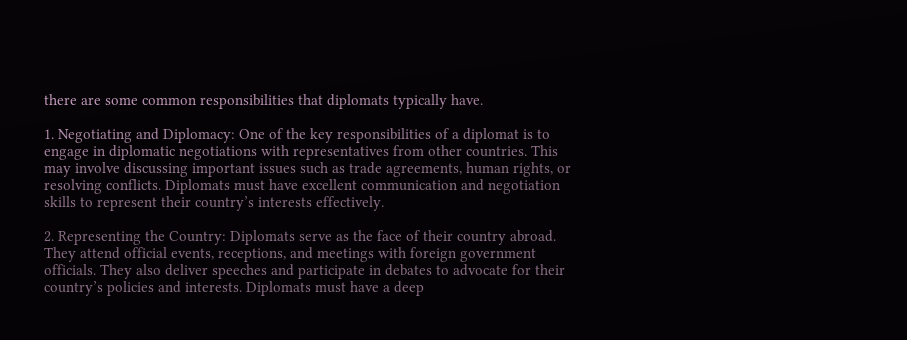there are some common responsibilities that diplomats typically have.

1. Negotiating and Diplomacy: One of the key responsibilities of a diplomat is to engage in diplomatic negotiations with representatives from other countries. This may involve discussing important issues such as trade agreements, human rights, or resolving conflicts. Diplomats must have excellent communication and negotiation skills to represent their country’s interests effectively.

2. Representing the Country: Diplomats serve as the face of their country abroad. They attend official events, receptions, and meetings with foreign government officials. They also deliver speeches and participate in debates to advocate for their country’s policies and interests. Diplomats must have a deep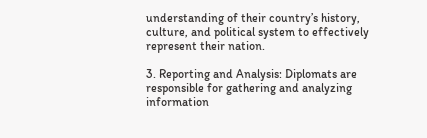understanding of their country’s history, culture, and political system to effectively represent their nation.

3. Reporting and Analysis: Diplomats are responsible for gathering and analyzing information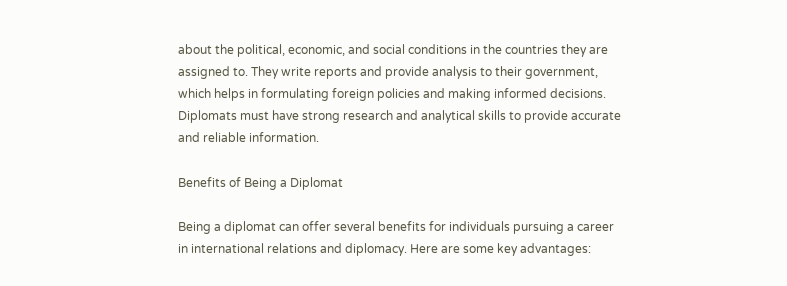about the political, economic, and social conditions in the countries they are assigned to. They write reports and provide analysis to their government, which helps in formulating foreign policies and making informed decisions. Diplomats must have strong research and analytical skills to provide accurate and reliable information.

Benefits of Being a Diplomat

Being a diplomat can offer several benefits for individuals pursuing a career in international relations and diplomacy. Here are some key advantages: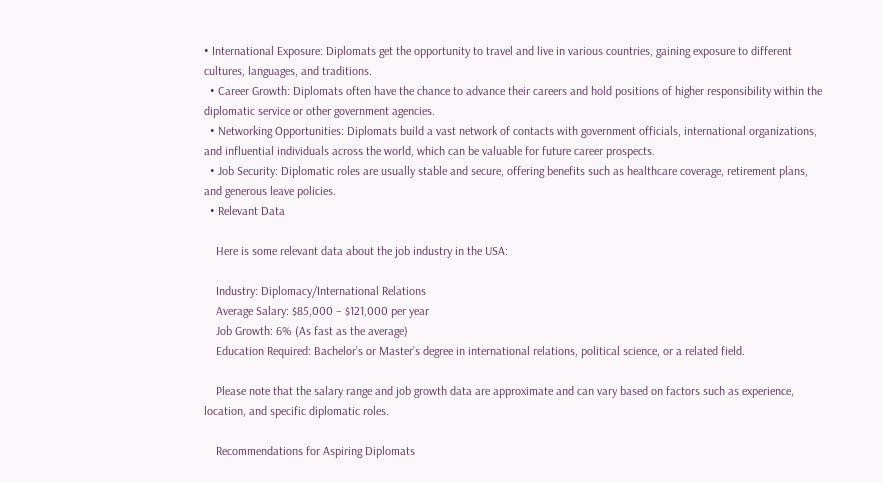• International Exposure: Diplomats get the opportunity to travel and live in various countries, gaining exposure to different cultures, languages, and traditions.
  • Career Growth: Diplomats often have the chance to advance their careers and hold positions of higher responsibility within the diplomatic service or other government agencies.
  • Networking Opportunities: Diplomats build a vast network of contacts with government officials, international organizations, and influential individuals across the world, which can be valuable for future career prospects.
  • Job Security: Diplomatic roles are usually stable and secure, offering benefits such as healthcare coverage, retirement plans, and generous leave policies.
  • Relevant Data

    Here is some relevant data about the job industry in the USA:

    Industry: Diplomacy/International Relations
    Average Salary: $85,000 – $121,000 per year
    Job Growth: 6% (As fast as the average)
    Education Required: Bachelor’s or Master’s degree in international relations, political science, or a related field.

    Please note that the salary range and job growth data are approximate and can vary based on factors such as experience, location, and specific diplomatic roles.

    Recommendations for Aspiring Diplomats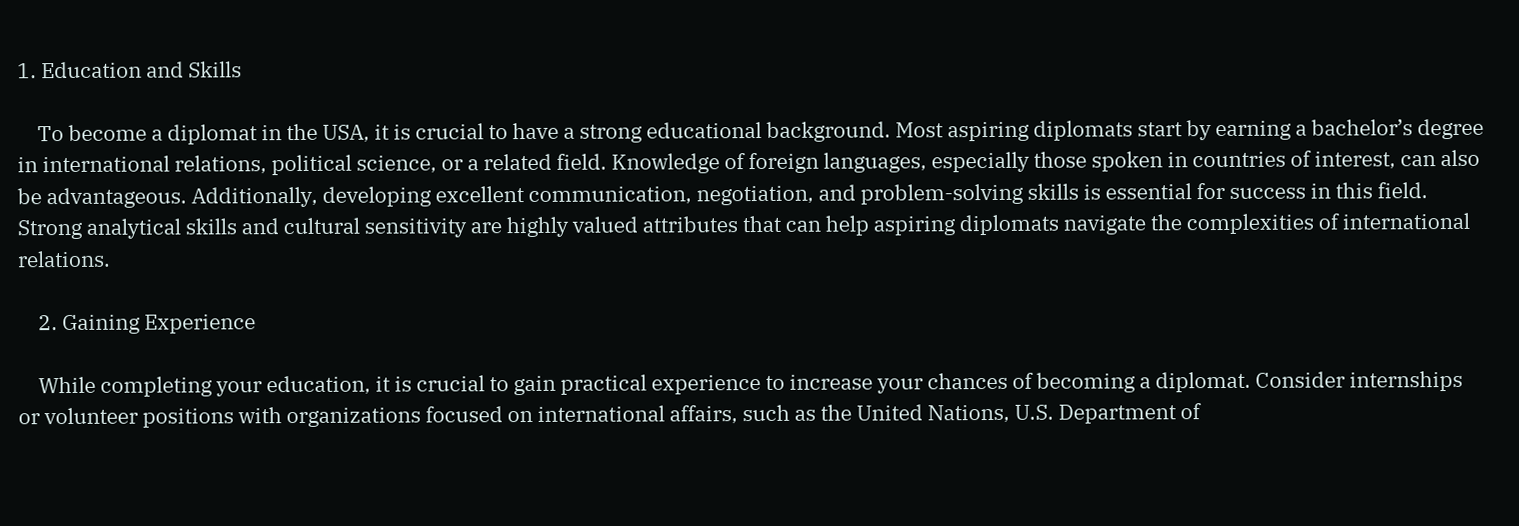1. Education and Skills

    To become a diplomat in the USA, it is crucial to have a strong educational background. Most aspiring diplomats start by earning a bachelor’s degree in international relations, political science, or a related field. Knowledge of foreign languages, especially those spoken in countries of interest, can also be advantageous. Additionally, developing excellent communication, negotiation, and problem-solving skills is essential for success in this field. Strong analytical skills and cultural sensitivity are highly valued attributes that can help aspiring diplomats navigate the complexities of international relations.

    2. Gaining Experience

    While completing your education, it is crucial to gain practical experience to increase your chances of becoming a diplomat. Consider internships or volunteer positions with organizations focused on international affairs, such as the United Nations, U.S. Department of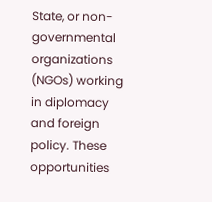State, or non-governmental organizations (NGOs) working in diplomacy and foreign policy. These opportunities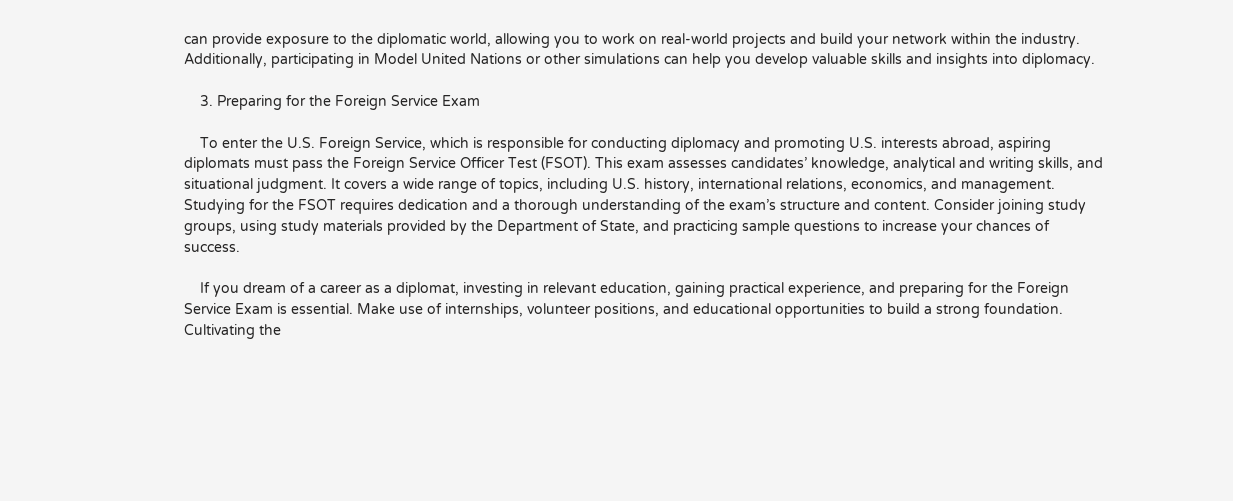can provide exposure to the diplomatic world, allowing you to work on real-world projects and build your network within the industry. Additionally, participating in Model United Nations or other simulations can help you develop valuable skills and insights into diplomacy.

    3. Preparing for the Foreign Service Exam

    To enter the U.S. Foreign Service, which is responsible for conducting diplomacy and promoting U.S. interests abroad, aspiring diplomats must pass the Foreign Service Officer Test (FSOT). This exam assesses candidates’ knowledge, analytical and writing skills, and situational judgment. It covers a wide range of topics, including U.S. history, international relations, economics, and management. Studying for the FSOT requires dedication and a thorough understanding of the exam’s structure and content. Consider joining study groups, using study materials provided by the Department of State, and practicing sample questions to increase your chances of success.

    If you dream of a career as a diplomat, investing in relevant education, gaining practical experience, and preparing for the Foreign Service Exam is essential. Make use of internships, volunteer positions, and educational opportunities to build a strong foundation. Cultivating the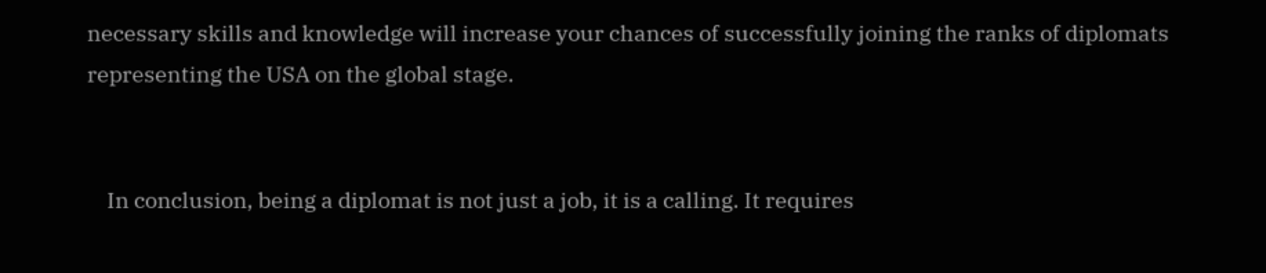necessary skills and knowledge will increase your chances of successfully joining the ranks of diplomats representing the USA on the global stage.


    In conclusion, being a diplomat is not just a job, it is a calling. It requires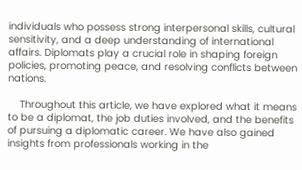individuals who possess strong interpersonal skills, cultural sensitivity, and a deep understanding of international affairs. Diplomats play a crucial role in shaping foreign policies, promoting peace, and resolving conflicts between nations.

    Throughout this article, we have explored what it means to be a diplomat, the job duties involved, and the benefits of pursuing a diplomatic career. We have also gained insights from professionals working in the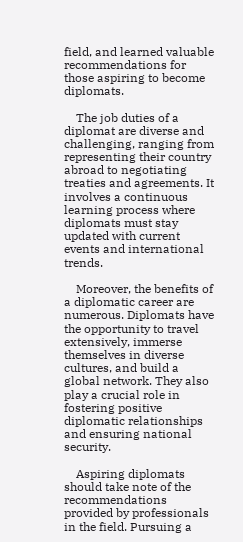field, and learned valuable recommendations for those aspiring to become diplomats.

    The job duties of a diplomat are diverse and challenging, ranging from representing their country abroad to negotiating treaties and agreements. It involves a continuous learning process where diplomats must stay updated with current events and international trends.

    Moreover, the benefits of a diplomatic career are numerous. Diplomats have the opportunity to travel extensively, immerse themselves in diverse cultures, and build a global network. They also play a crucial role in fostering positive diplomatic relationships and ensuring national security.

    Aspiring diplomats should take note of the recommendations provided by professionals in the field. Pursuing a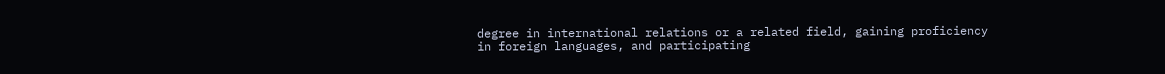degree in international relations or a related field, gaining proficiency in foreign languages, and participating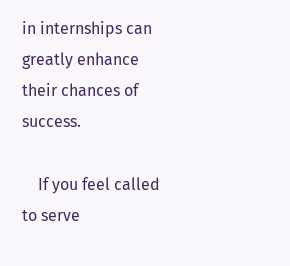in internships can greatly enhance their chances of success.

    If you feel called to serve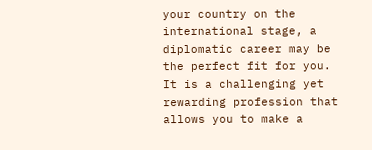your country on the international stage, a diplomatic career may be the perfect fit for you. It is a challenging yet rewarding profession that allows you to make a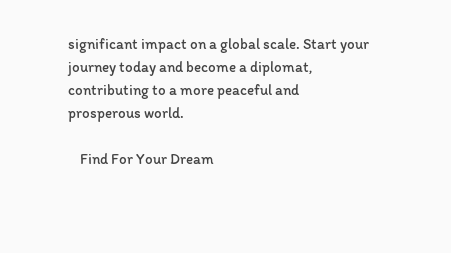significant impact on a global scale. Start your journey today and become a diplomat, contributing to a more peaceful and prosperous world.

    Find For Your Dream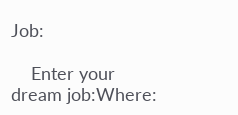Job:

    Enter your dream job:Where: